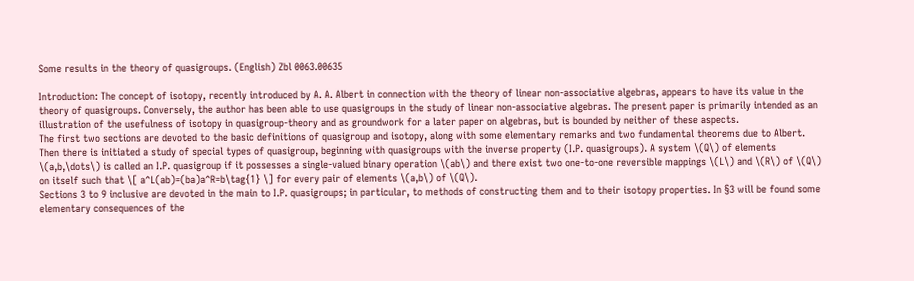Some results in the theory of quasigroups. (English) Zbl 0063.00635

Introduction: The concept of isotopy, recently introduced by A. A. Albert in connection with the theory of linear non-associative algebras, appears to have its value in the theory of quasigroups. Conversely, the author has been able to use quasigroups in the study of linear non-associative algebras. The present paper is primarily intended as an illustration of the usefulness of isotopy in quasigroup-theory and as groundwork for a later paper on algebras, but is bounded by neither of these aspects.
The first two sections are devoted to the basic definitions of quasigroup and isotopy, along with some elementary remarks and two fundamental theorems due to Albert. Then there is initiated a study of special types of quasigroup, beginning with quasigroups with the inverse property (I.P. quasigroups). A system \(Q\) of elements \(a,b,\dots\) is called an I.P. quasigroup if it possesses a single-valued binary operation \(ab\) and there exist two one-to-one reversible mappings \(L\) and \(R\) of \(Q\) on itself such that \[ a^L(ab)=(ba)a^R=b\tag{1} \] for every pair of elements \(a,b\) of \(Q\).
Sections 3 to 9 inclusive are devoted in the main to I.P. quasigroups; in particular, to methods of constructing them and to their isotopy properties. In §3 will be found some elementary consequences of the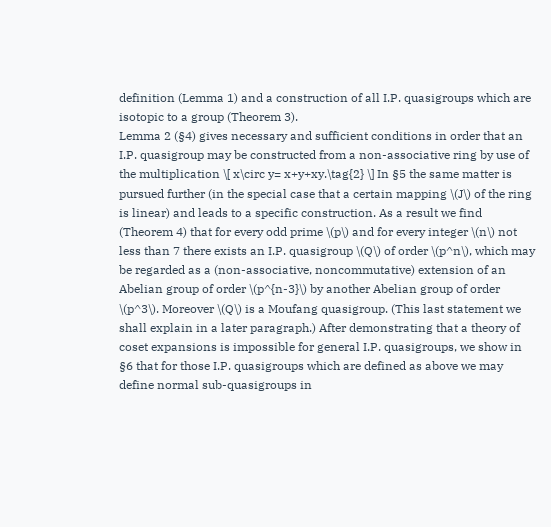definition (Lemma 1) and a construction of all I.P. quasigroups which are isotopic to a group (Theorem 3).
Lemma 2 (§4) gives necessary and sufficient conditions in order that an I.P. quasigroup may be constructed from a non-associative ring by use of the multiplication \[ x\circ y= x+y+xy.\tag{2} \] In §5 the same matter is pursued further (in the special case that a certain mapping \(J\) of the ring is linear) and leads to a specific construction. As a result we find (Theorem 4) that for every odd prime \(p\) and for every integer \(n\) not less than 7 there exists an I.P. quasigroup \(Q\) of order \(p^n\), which may be regarded as a (non-associative, noncommutative) extension of an Abelian group of order \(p^{n-3}\) by another Abelian group of order \(p^3\). Moreover \(Q\) is a Moufang quasigroup. (This last statement we shall explain in a later paragraph.) After demonstrating that a theory of coset expansions is impossible for general I.P. quasigroups, we show in §6 that for those I.P. quasigroups which are defined as above we may define normal sub-quasigroups in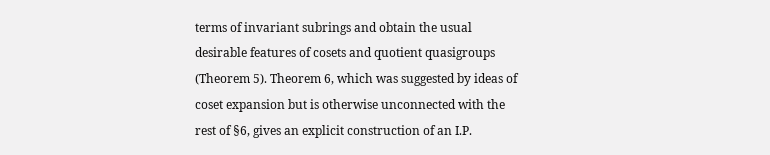terms of invariant subrings and obtain the usual desirable features of cosets and quotient quasigroups (Theorem 5). Theorem 6, which was suggested by ideas of coset expansion but is otherwise unconnected with the rest of §6, gives an explicit construction of an I.P.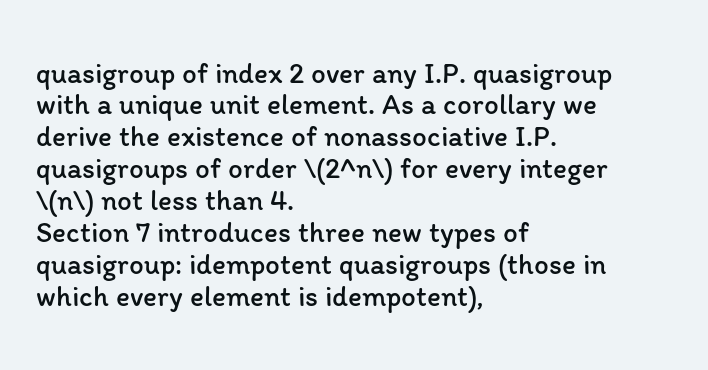quasigroup of index 2 over any I.P. quasigroup with a unique unit element. As a corollary we derive the existence of nonassociative I.P. quasigroups of order \(2^n\) for every integer \(n\) not less than 4.
Section 7 introduces three new types of quasigroup: idempotent quasigroups (those in which every element is idempotent),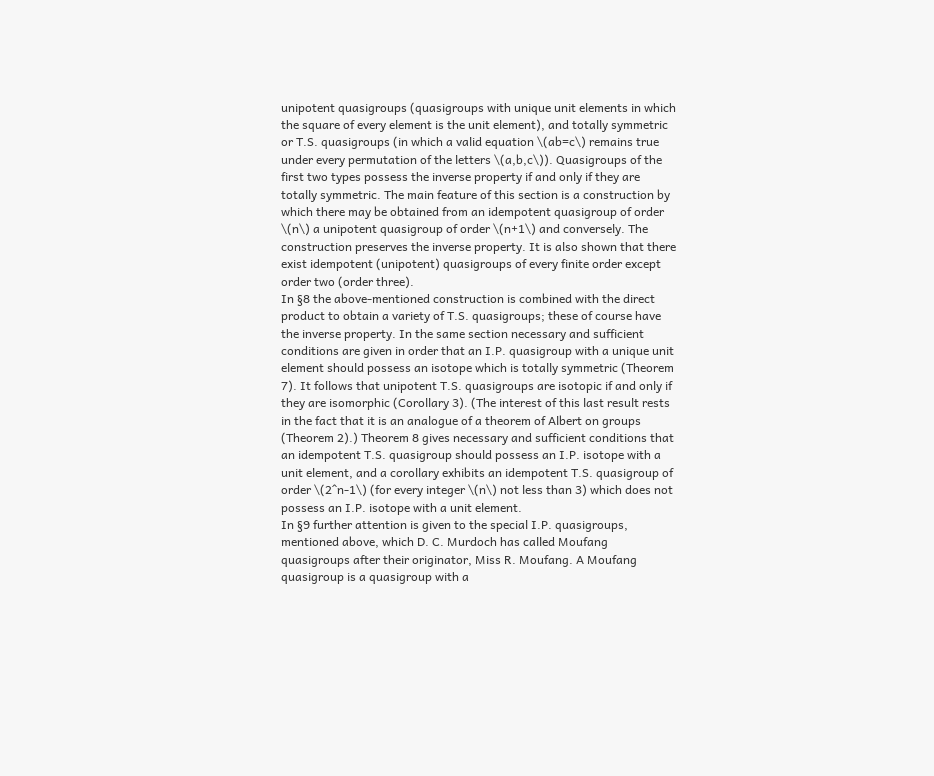unipotent quasigroups (quasigroups with unique unit elements in which the square of every element is the unit element), and totally symmetric or T.S. quasigroups (in which a valid equation \(ab=c\) remains true under every permutation of the letters \(a,b,c\)). Quasigroups of the first two types possess the inverse property if and only if they are totally symmetric. The main feature of this section is a construction by which there may be obtained from an idempotent quasigroup of order \(n\) a unipotent quasigroup of order \(n+1\) and conversely. The construction preserves the inverse property. It is also shown that there exist idempotent (unipotent) quasigroups of every finite order except order two (order three).
In §8 the above-mentioned construction is combined with the direct product to obtain a variety of T.S. quasigroups; these of course have the inverse property. In the same section necessary and sufficient conditions are given in order that an I.P. quasigroup with a unique unit element should possess an isotope which is totally symmetric (Theorem 7). It follows that unipotent T.S. quasigroups are isotopic if and only if they are isomorphic (Corollary 3). (The interest of this last result rests in the fact that it is an analogue of a theorem of Albert on groups (Theorem 2).) Theorem 8 gives necessary and sufficient conditions that an idempotent T.S. quasigroup should possess an I.P. isotope with a unit element, and a corollary exhibits an idempotent T.S. quasigroup of order \(2^n-1\) (for every integer \(n\) not less than 3) which does not possess an I.P. isotope with a unit element.
In §9 further attention is given to the special I.P. quasigroups, mentioned above, which D. C. Murdoch has called Moufang quasigroups after their originator, Miss R. Moufang. A Moufang quasigroup is a quasigroup with a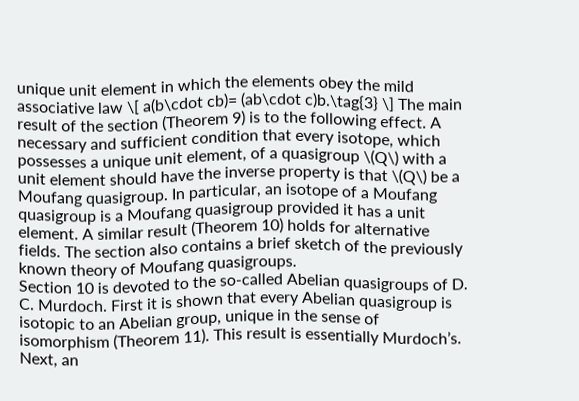unique unit element in which the elements obey the mild associative law \[ a(b\cdot cb)= (ab\cdot c)b.\tag{3} \] The main result of the section (Theorem 9) is to the following effect. A necessary and sufficient condition that every isotope, which possesses a unique unit element, of a quasigroup \(Q\) with a unit element should have the inverse property is that \(Q\) be a Moufang quasigroup. In particular, an isotope of a Moufang quasigroup is a Moufang quasigroup provided it has a unit element. A similar result (Theorem 10) holds for alternative fields. The section also contains a brief sketch of the previously known theory of Moufang quasigroups.
Section 10 is devoted to the so-called Abelian quasigroups of D. C. Murdoch. First it is shown that every Abelian quasigroup is isotopic to an Abelian group, unique in the sense of isomorphism (Theorem 11). This result is essentially Murdoch’s. Next, an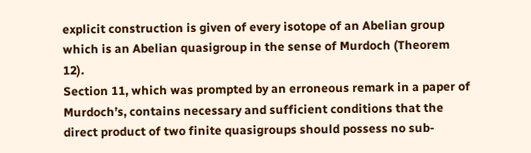explicit construction is given of every isotope of an Abelian group which is an Abelian quasigroup in the sense of Murdoch (Theorem 12).
Section 11, which was prompted by an erroneous remark in a paper of Murdoch’s, contains necessary and sufficient conditions that the direct product of two finite quasigroups should possess no sub-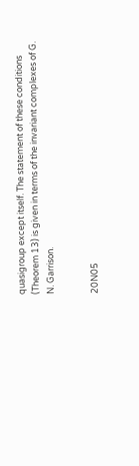quasigroup except itself. The statement of these conditions (Theorem 13) is given in terms of the invariant complexes of G. N. Garrison.


20N05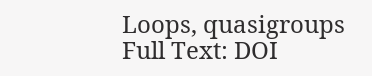Loops, quasigroups
Full Text: DOI